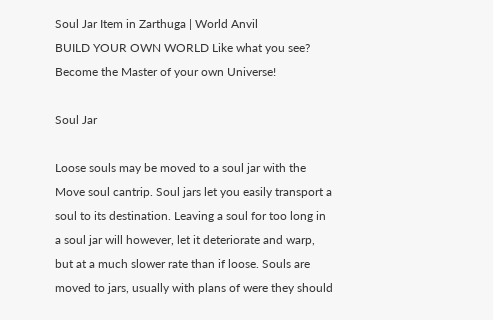Soul Jar Item in Zarthuga | World Anvil
BUILD YOUR OWN WORLD Like what you see? Become the Master of your own Universe!

Soul Jar

Loose souls may be moved to a soul jar with the Move soul cantrip. Soul jars let you easily transport a soul to its destination. Leaving a soul for too long in a soul jar will however, let it deteriorate and warp, but at a much slower rate than if loose. Souls are moved to jars, usually with plans of were they should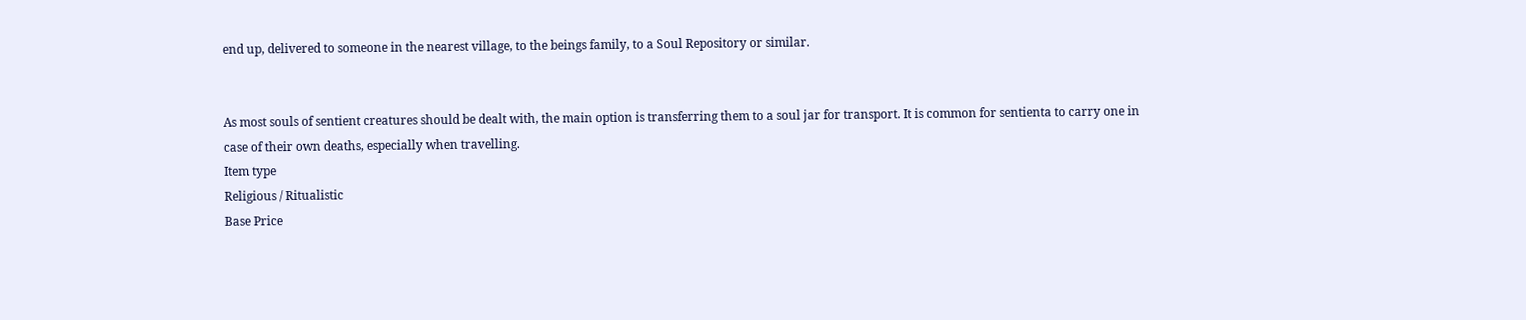end up, delivered to someone in the nearest village, to the beings family, to a Soul Repository or similar.


As most souls of sentient creatures should be dealt with, the main option is transferring them to a soul jar for transport. It is common for sentienta to carry one in case of their own deaths, especially when travelling.
Item type
Religious / Ritualistic
Base Price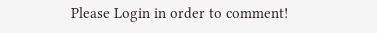Please Login in order to comment!